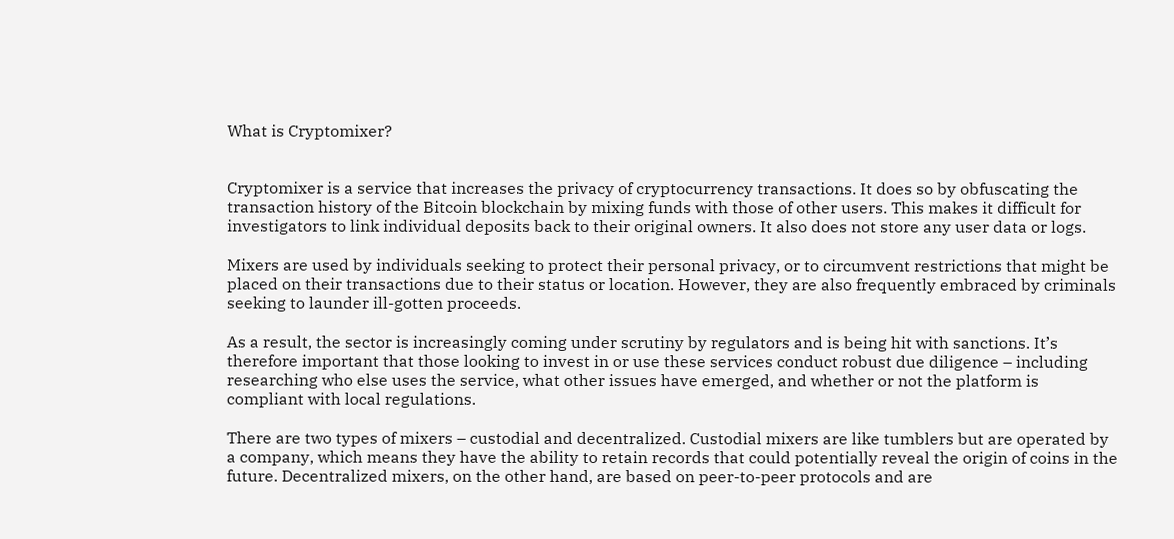What is Cryptomixer?


Cryptomixer is a service that increases the privacy of cryptocurrency transactions. It does so by obfuscating the transaction history of the Bitcoin blockchain by mixing funds with those of other users. This makes it difficult for investigators to link individual deposits back to their original owners. It also does not store any user data or logs.

Mixers are used by individuals seeking to protect their personal privacy, or to circumvent restrictions that might be placed on their transactions due to their status or location. However, they are also frequently embraced by criminals seeking to launder ill-gotten proceeds.

As a result, the sector is increasingly coming under scrutiny by regulators and is being hit with sanctions. It’s therefore important that those looking to invest in or use these services conduct robust due diligence – including researching who else uses the service, what other issues have emerged, and whether or not the platform is compliant with local regulations.

There are two types of mixers – custodial and decentralized. Custodial mixers are like tumblers but are operated by a company, which means they have the ability to retain records that could potentially reveal the origin of coins in the future. Decentralized mixers, on the other hand, are based on peer-to-peer protocols and are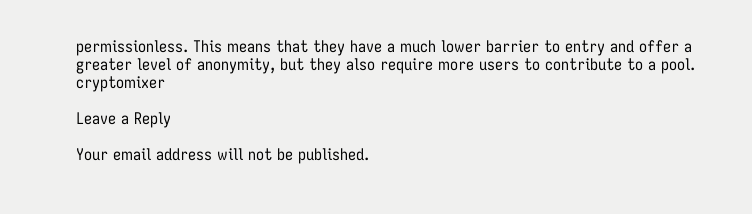permissionless. This means that they have a much lower barrier to entry and offer a greater level of anonymity, but they also require more users to contribute to a pool. cryptomixer

Leave a Reply

Your email address will not be published.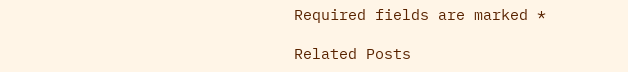Required fields are marked *

Related Posts